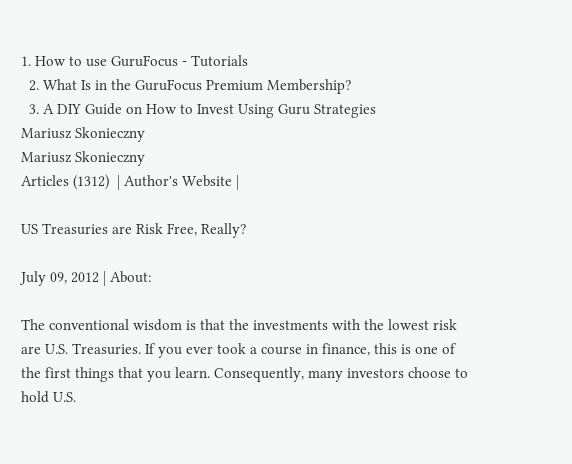1. How to use GuruFocus - Tutorials
  2. What Is in the GuruFocus Premium Membership?
  3. A DIY Guide on How to Invest Using Guru Strategies
Mariusz Skonieczny
Mariusz Skonieczny
Articles (1312)  | Author's Website |

US Treasuries are Risk Free, Really?

July 09, 2012 | About:

The conventional wisdom is that the investments with the lowest risk are U.S. Treasuries. If you ever took a course in finance, this is one of the first things that you learn. Consequently, many investors choose to hold U.S.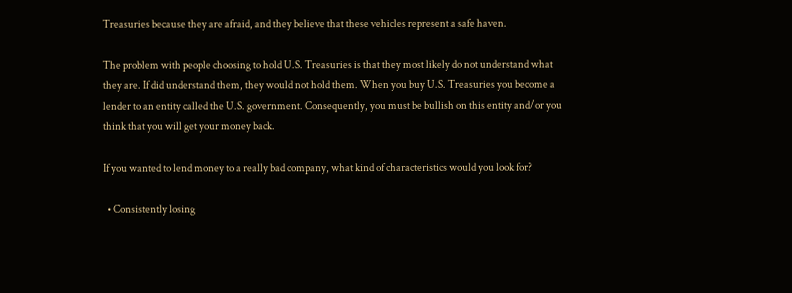Treasuries because they are afraid, and they believe that these vehicles represent a safe haven.

The problem with people choosing to hold U.S. Treasuries is that they most likely do not understand what they are. If did understand them, they would not hold them. When you buy U.S. Treasuries you become a lender to an entity called the U.S. government. Consequently, you must be bullish on this entity and/or you think that you will get your money back.

If you wanted to lend money to a really bad company, what kind of characteristics would you look for?

  • Consistently losing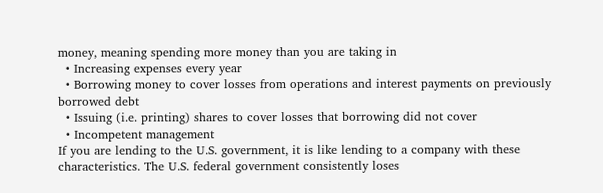money, meaning spending more money than you are taking in
  • Increasing expenses every year
  • Borrowing money to cover losses from operations and interest payments on previously borrowed debt
  • Issuing (i.e. printing) shares to cover losses that borrowing did not cover
  • Incompetent management
If you are lending to the U.S. government, it is like lending to a company with these characteristics. The U.S. federal government consistently loses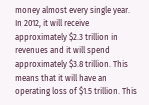money almost every single year. In 2012, it will receive approximately $2.3 trillion in revenues and it will spend approximately $3.8 trillion. This means that it will have an operating loss of $1.5 trillion. This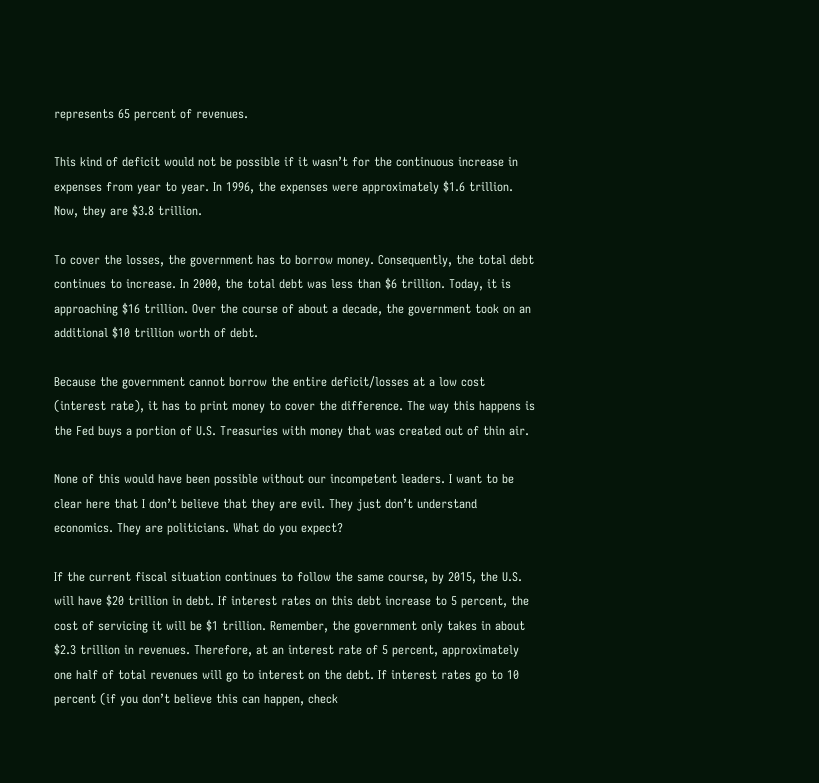represents 65 percent of revenues.

This kind of deficit would not be possible if it wasn’t for the continuous increase in expenses from year to year. In 1996, the expenses were approximately $1.6 trillion. Now, they are $3.8 trillion.

To cover the losses, the government has to borrow money. Consequently, the total debt continues to increase. In 2000, the total debt was less than $6 trillion. Today, it is approaching $16 trillion. Over the course of about a decade, the government took on an additional $10 trillion worth of debt.

Because the government cannot borrow the entire deficit/losses at a low cost (interest rate), it has to print money to cover the difference. The way this happens is the Fed buys a portion of U.S. Treasuries with money that was created out of thin air.

None of this would have been possible without our incompetent leaders. I want to be clear here that I don’t believe that they are evil. They just don’t understand economics. They are politicians. What do you expect?

If the current fiscal situation continues to follow the same course, by 2015, the U.S. will have $20 trillion in debt. If interest rates on this debt increase to 5 percent, the cost of servicing it will be $1 trillion. Remember, the government only takes in about $2.3 trillion in revenues. Therefore, at an interest rate of 5 percent, approximately one half of total revenues will go to interest on the debt. If interest rates go to 10 percent (if you don’t believe this can happen, check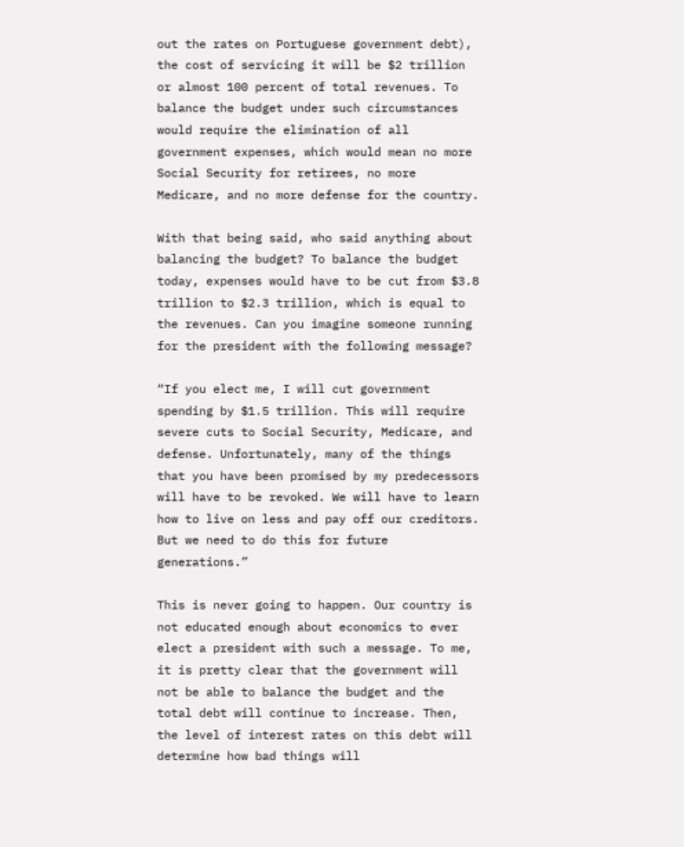out the rates on Portuguese government debt), the cost of servicing it will be $2 trillion or almost 100 percent of total revenues. To balance the budget under such circumstances would require the elimination of all government expenses, which would mean no more Social Security for retirees, no more Medicare, and no more defense for the country.

With that being said, who said anything about balancing the budget? To balance the budget today, expenses would have to be cut from $3.8 trillion to $2.3 trillion, which is equal to the revenues. Can you imagine someone running for the president with the following message?

“If you elect me, I will cut government spending by $1.5 trillion. This will require severe cuts to Social Security, Medicare, and defense. Unfortunately, many of the things that you have been promised by my predecessors will have to be revoked. We will have to learn how to live on less and pay off our creditors. But we need to do this for future generations.”

This is never going to happen. Our country is not educated enough about economics to ever elect a president with such a message. To me, it is pretty clear that the government will not be able to balance the budget and the total debt will continue to increase. Then, the level of interest rates on this debt will determine how bad things will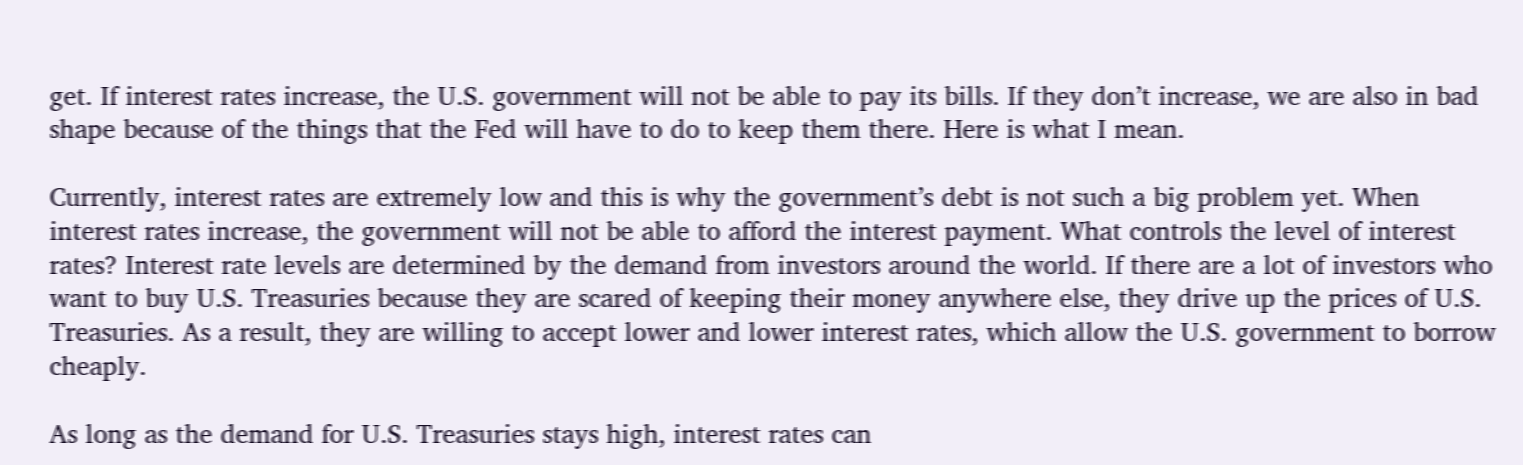get. If interest rates increase, the U.S. government will not be able to pay its bills. If they don’t increase, we are also in bad shape because of the things that the Fed will have to do to keep them there. Here is what I mean.

Currently, interest rates are extremely low and this is why the government’s debt is not such a big problem yet. When interest rates increase, the government will not be able to afford the interest payment. What controls the level of interest rates? Interest rate levels are determined by the demand from investors around the world. If there are a lot of investors who want to buy U.S. Treasuries because they are scared of keeping their money anywhere else, they drive up the prices of U.S. Treasuries. As a result, they are willing to accept lower and lower interest rates, which allow the U.S. government to borrow cheaply.

As long as the demand for U.S. Treasuries stays high, interest rates can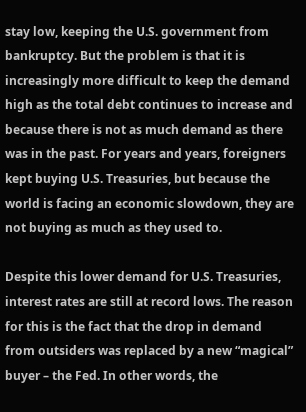stay low, keeping the U.S. government from bankruptcy. But the problem is that it is increasingly more difficult to keep the demand high as the total debt continues to increase and because there is not as much demand as there was in the past. For years and years, foreigners kept buying U.S. Treasuries, but because the world is facing an economic slowdown, they are not buying as much as they used to.

Despite this lower demand for U.S. Treasuries, interest rates are still at record lows. The reason for this is the fact that the drop in demand from outsiders was replaced by a new “magical” buyer – the Fed. In other words, the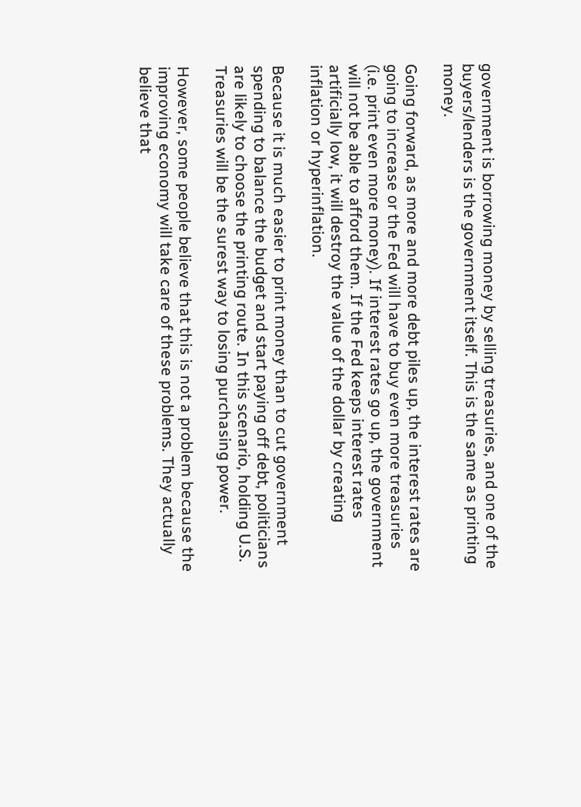government is borrowing money by selling treasuries, and one of the buyers/lenders is the government itself. This is the same as printing money.

Going forward, as more and more debt piles up, the interest rates are going to increase or the Fed will have to buy even more treasuries (i.e. print even more money). If interest rates go up, the government will not be able to afford them. If the Fed keeps interest rates artificially low, it will destroy the value of the dollar by creating inflation or hyperinflation.

Because it is much easier to print money than to cut government spending to balance the budget and start paying off debt, politicians are likely to choose the printing route. In this scenario, holding U.S. Treasuries will be the surest way to losing purchasing power.

However, some people believe that this is not a problem because the improving economy will take care of these problems. They actually believe that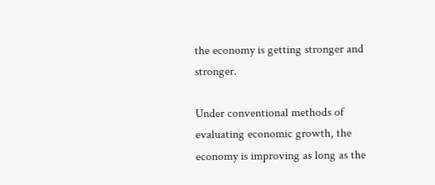the economy is getting stronger and stronger.

Under conventional methods of evaluating economic growth, the economy is improving as long as the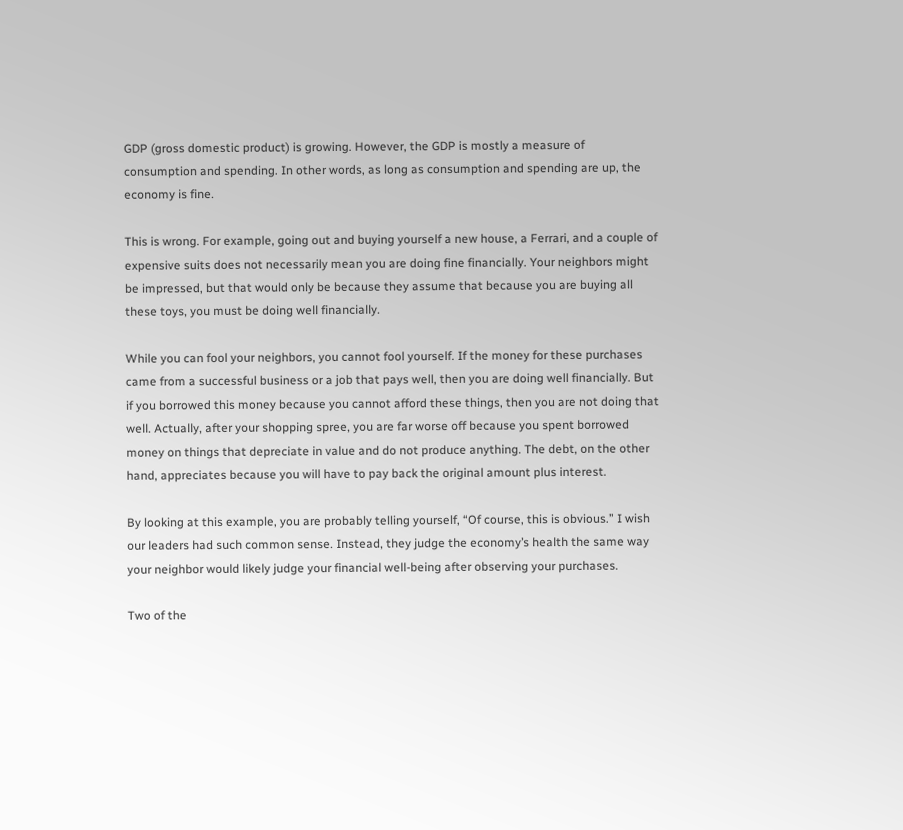GDP (gross domestic product) is growing. However, the GDP is mostly a measure of consumption and spending. In other words, as long as consumption and spending are up, the economy is fine.

This is wrong. For example, going out and buying yourself a new house, a Ferrari, and a couple of expensive suits does not necessarily mean you are doing fine financially. Your neighbors might be impressed, but that would only be because they assume that because you are buying all these toys, you must be doing well financially.

While you can fool your neighbors, you cannot fool yourself. If the money for these purchases came from a successful business or a job that pays well, then you are doing well financially. But if you borrowed this money because you cannot afford these things, then you are not doing that well. Actually, after your shopping spree, you are far worse off because you spent borrowed money on things that depreciate in value and do not produce anything. The debt, on the other hand, appreciates because you will have to pay back the original amount plus interest.

By looking at this example, you are probably telling yourself, “Of course, this is obvious.” I wish our leaders had such common sense. Instead, they judge the economy’s health the same way your neighbor would likely judge your financial well-being after observing your purchases.

Two of the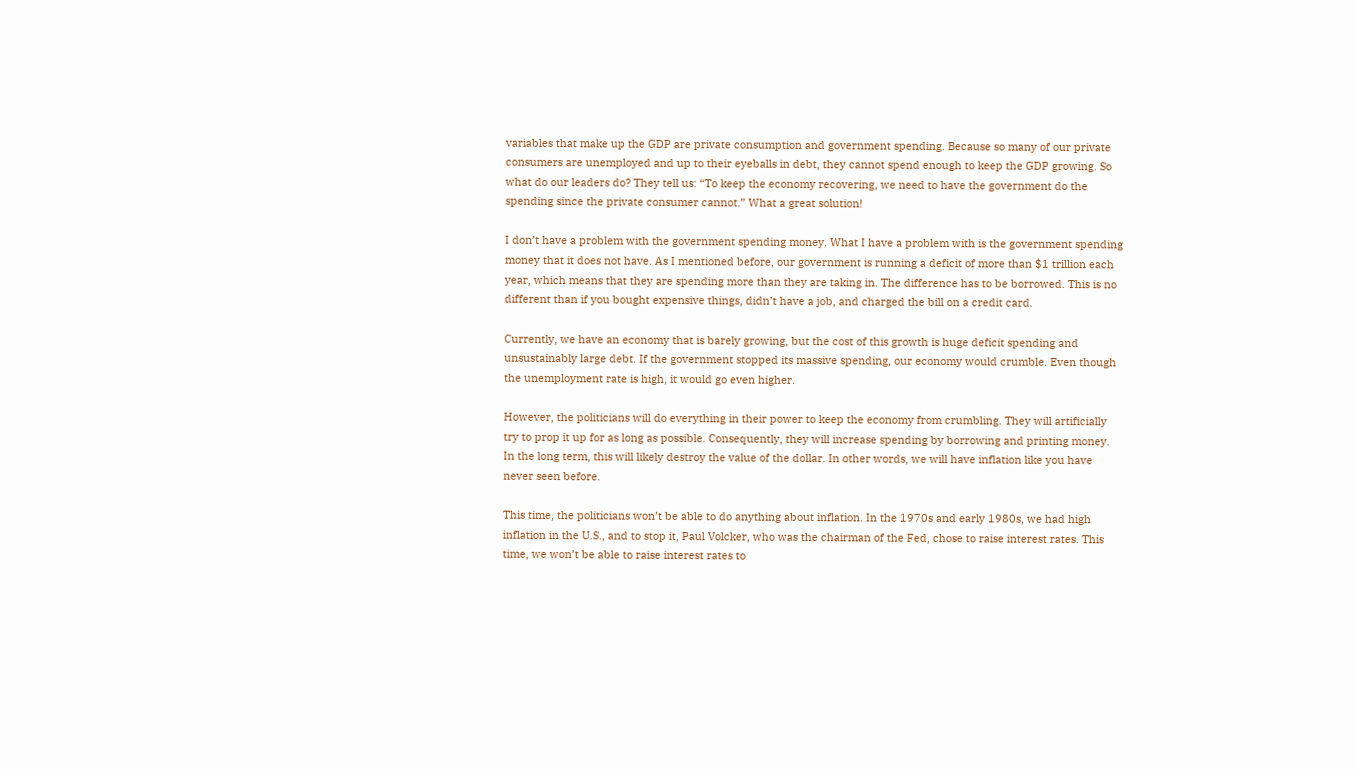variables that make up the GDP are private consumption and government spending. Because so many of our private consumers are unemployed and up to their eyeballs in debt, they cannot spend enough to keep the GDP growing. So what do our leaders do? They tell us: “To keep the economy recovering, we need to have the government do the spending since the private consumer cannot.” What a great solution!

I don’t have a problem with the government spending money. What I have a problem with is the government spending money that it does not have. As I mentioned before, our government is running a deficit of more than $1 trillion each year, which means that they are spending more than they are taking in. The difference has to be borrowed. This is no different than if you bought expensive things, didn’t have a job, and charged the bill on a credit card.

Currently, we have an economy that is barely growing, but the cost of this growth is huge deficit spending and unsustainably large debt. If the government stopped its massive spending, our economy would crumble. Even though the unemployment rate is high, it would go even higher.

However, the politicians will do everything in their power to keep the economy from crumbling. They will artificially try to prop it up for as long as possible. Consequently, they will increase spending by borrowing and printing money. In the long term, this will likely destroy the value of the dollar. In other words, we will have inflation like you have never seen before.

This time, the politicians won’t be able to do anything about inflation. In the 1970s and early 1980s, we had high inflation in the U.S., and to stop it, Paul Volcker, who was the chairman of the Fed, chose to raise interest rates. This time, we won’t be able to raise interest rates to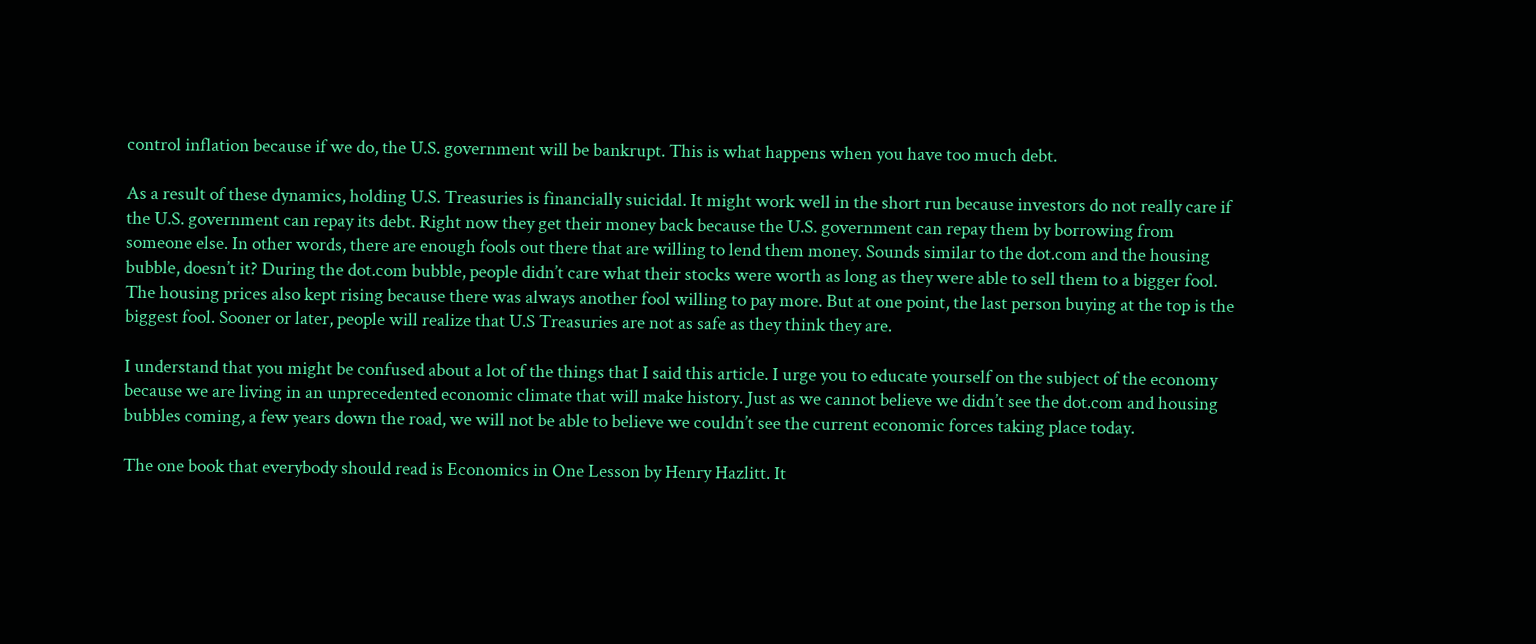control inflation because if we do, the U.S. government will be bankrupt. This is what happens when you have too much debt.

As a result of these dynamics, holding U.S. Treasuries is financially suicidal. It might work well in the short run because investors do not really care if the U.S. government can repay its debt. Right now they get their money back because the U.S. government can repay them by borrowing from someone else. In other words, there are enough fools out there that are willing to lend them money. Sounds similar to the dot.com and the housing bubble, doesn’t it? During the dot.com bubble, people didn’t care what their stocks were worth as long as they were able to sell them to a bigger fool. The housing prices also kept rising because there was always another fool willing to pay more. But at one point, the last person buying at the top is the biggest fool. Sooner or later, people will realize that U.S Treasuries are not as safe as they think they are.

I understand that you might be confused about a lot of the things that I said this article. I urge you to educate yourself on the subject of the economy because we are living in an unprecedented economic climate that will make history. Just as we cannot believe we didn’t see the dot.com and housing bubbles coming, a few years down the road, we will not be able to believe we couldn’t see the current economic forces taking place today.

The one book that everybody should read is Economics in One Lesson by Henry Hazlitt. It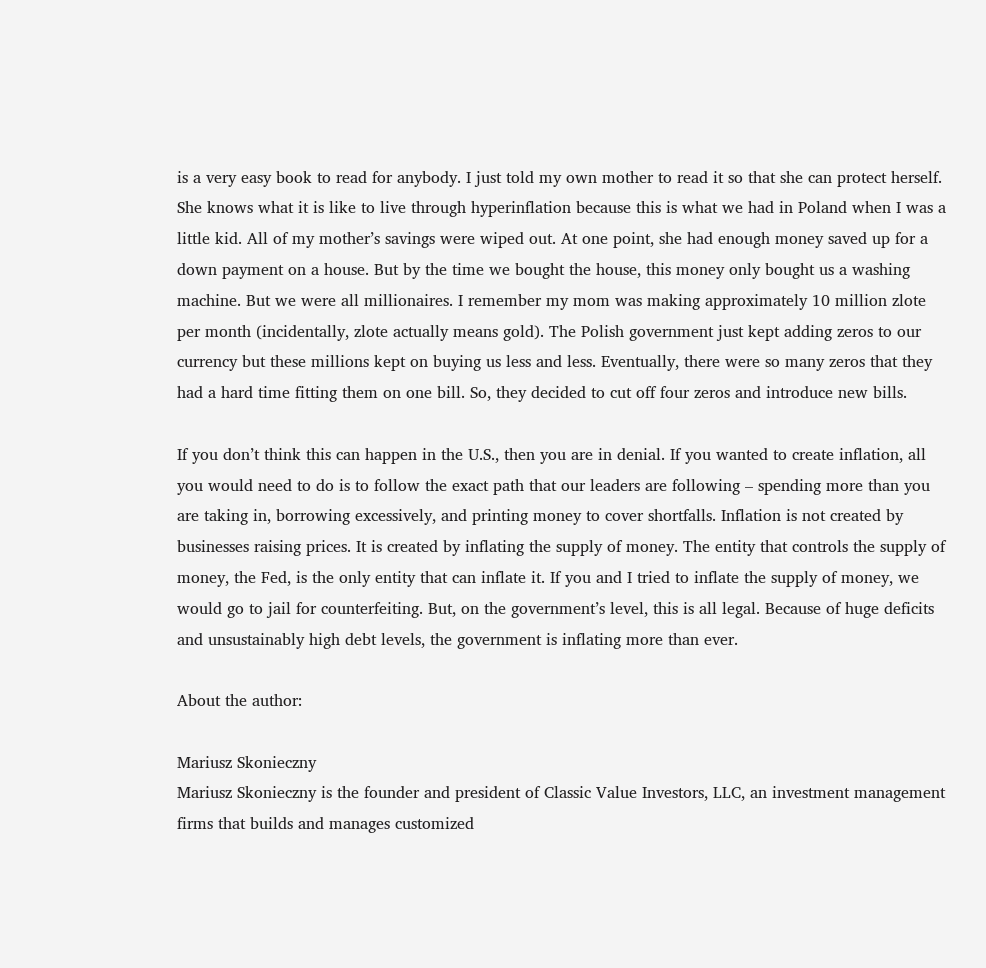is a very easy book to read for anybody. I just told my own mother to read it so that she can protect herself. She knows what it is like to live through hyperinflation because this is what we had in Poland when I was a little kid. All of my mother’s savings were wiped out. At one point, she had enough money saved up for a down payment on a house. But by the time we bought the house, this money only bought us a washing machine. But we were all millionaires. I remember my mom was making approximately 10 million zlote per month (incidentally, zlote actually means gold). The Polish government just kept adding zeros to our currency but these millions kept on buying us less and less. Eventually, there were so many zeros that they had a hard time fitting them on one bill. So, they decided to cut off four zeros and introduce new bills.

If you don’t think this can happen in the U.S., then you are in denial. If you wanted to create inflation, all you would need to do is to follow the exact path that our leaders are following – spending more than you are taking in, borrowing excessively, and printing money to cover shortfalls. Inflation is not created by businesses raising prices. It is created by inflating the supply of money. The entity that controls the supply of money, the Fed, is the only entity that can inflate it. If you and I tried to inflate the supply of money, we would go to jail for counterfeiting. But, on the government’s level, this is all legal. Because of huge deficits and unsustainably high debt levels, the government is inflating more than ever.

About the author:

Mariusz Skonieczny
Mariusz Skonieczny is the founder and president of Classic Value Investors, LLC, an investment management firms that builds and manages customized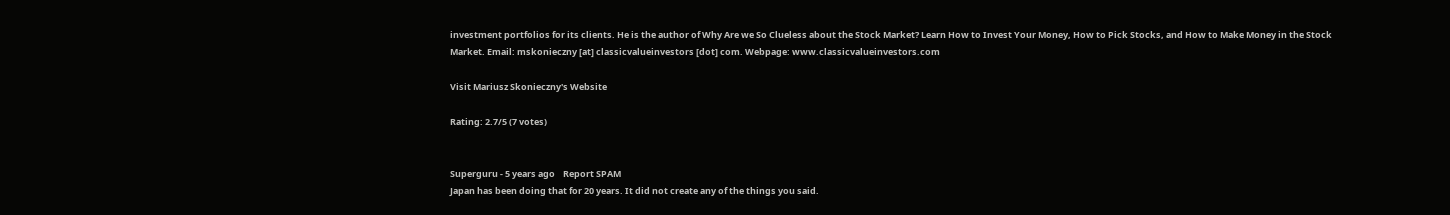investment portfolios for its clients. He is the author of Why Are we So Clueless about the Stock Market? Learn How to Invest Your Money, How to Pick Stocks, and How to Make Money in the Stock Market. Email: mskonieczny [at] classicvalueinvestors [dot] com. Webpage: www.classicvalueinvestors.com

Visit Mariusz Skonieczny's Website

Rating: 2.7/5 (7 votes)


Superguru - 5 years ago    Report SPAM
Japan has been doing that for 20 years. It did not create any of the things you said.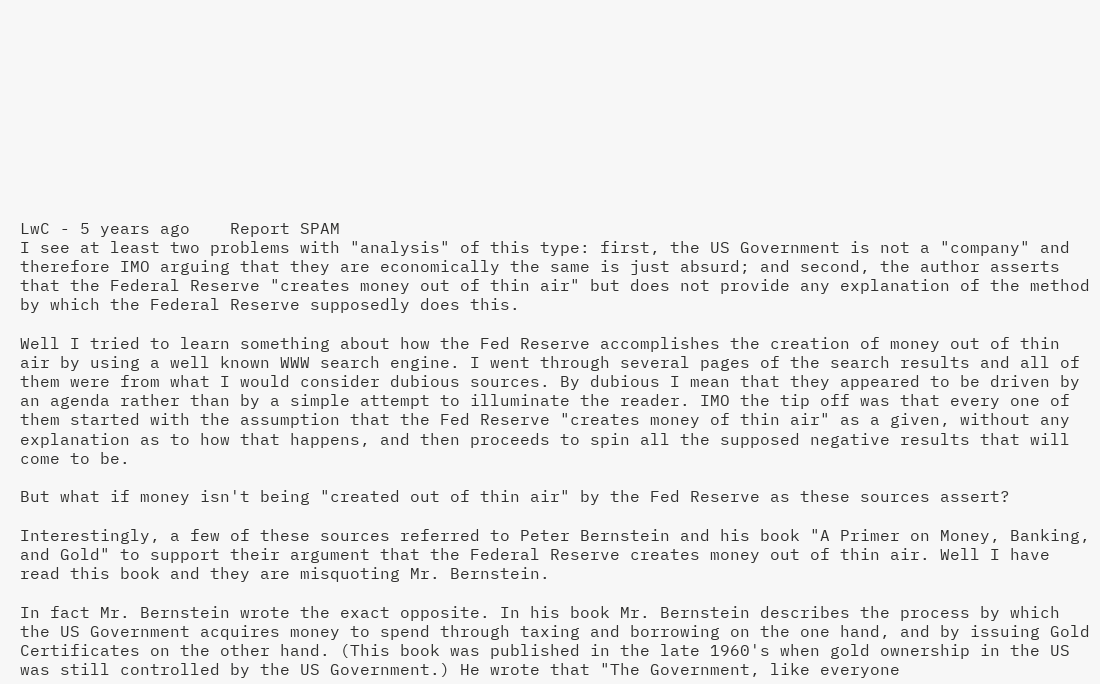LwC - 5 years ago    Report SPAM
I see at least two problems with "analysis" of this type: first, the US Government is not a "company" and therefore IMO arguing that they are economically the same is just absurd; and second, the author asserts that the Federal Reserve "creates money out of thin air" but does not provide any explanation of the method by which the Federal Reserve supposedly does this.

Well I tried to learn something about how the Fed Reserve accomplishes the creation of money out of thin air by using a well known WWW search engine. I went through several pages of the search results and all of them were from what I would consider dubious sources. By dubious I mean that they appeared to be driven by an agenda rather than by a simple attempt to illuminate the reader. IMO the tip off was that every one of them started with the assumption that the Fed Reserve "creates money of thin air" as a given, without any explanation as to how that happens, and then proceeds to spin all the supposed negative results that will come to be.

But what if money isn't being "created out of thin air" by the Fed Reserve as these sources assert?

Interestingly, a few of these sources referred to Peter Bernstein and his book "A Primer on Money, Banking, and Gold" to support their argument that the Federal Reserve creates money out of thin air. Well I have read this book and they are misquoting Mr. Bernstein.

In fact Mr. Bernstein wrote the exact opposite. In his book Mr. Bernstein describes the process by which the US Government acquires money to spend through taxing and borrowing on the one hand, and by issuing Gold Certificates on the other hand. (This book was published in the late 1960's when gold ownership in the US was still controlled by the US Government.) He wrote that "The Government, like everyone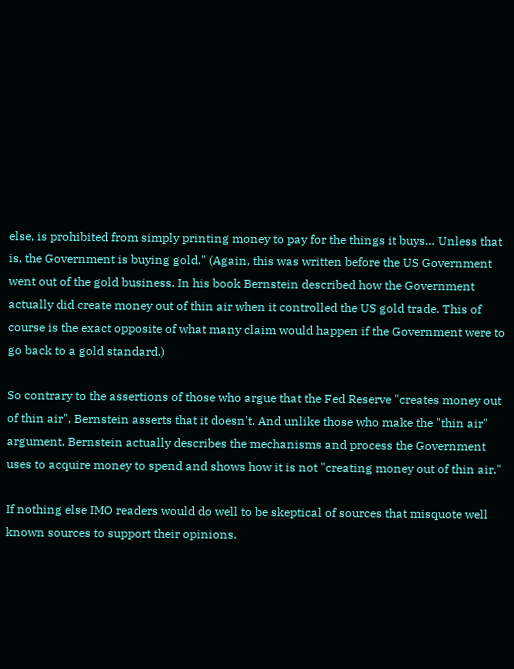else, is prohibited from simply printing money to pay for the things it buys… Unless that is, the Government is buying gold." (Again, this was written before the US Government went out of the gold business. In his book Bernstein described how the Government actually did create money out of thin air when it controlled the US gold trade. This of course is the exact opposite of what many claim would happen if the Government were to go back to a gold standard.)

So contrary to the assertions of those who argue that the Fed Reserve "creates money out of thin air", Bernstein asserts that it doesn't. And unlike those who make the "thin air" argument, Bernstein actually describes the mechanisms and process the Government uses to acquire money to spend and shows how it is not "creating money out of thin air."

If nothing else IMO readers would do well to be skeptical of sources that misquote well known sources to support their opinions.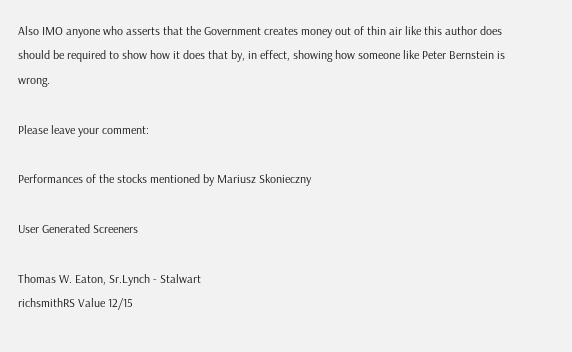Also IMO anyone who asserts that the Government creates money out of thin air like this author does should be required to show how it does that by, in effect, showing how someone like Peter Bernstein is wrong.

Please leave your comment:

Performances of the stocks mentioned by Mariusz Skonieczny

User Generated Screeners

Thomas W. Eaton, Sr.Lynch - Stalwart
richsmithRS Value 12/15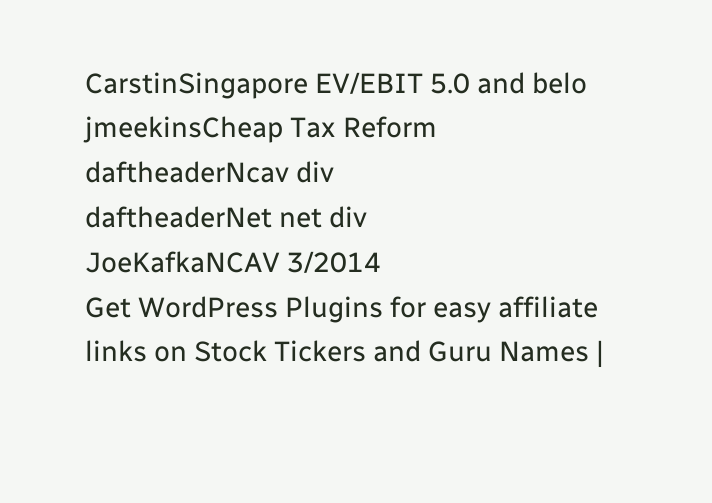CarstinSingapore EV/EBIT 5.0 and belo
jmeekinsCheap Tax Reform
daftheaderNcav div
daftheaderNet net div
JoeKafkaNCAV 3/2014
Get WordPress Plugins for easy affiliate links on Stock Tickers and Guru Names |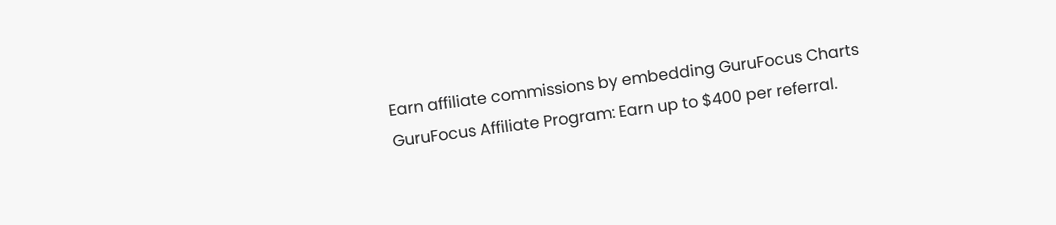Earn affiliate commissions by embedding GuruFocus Charts
GuruFocus Affiliate Program: Earn up to $400 per referral.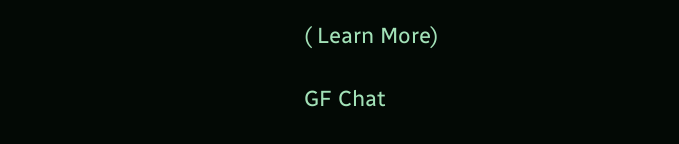( Learn More)

GF Chat